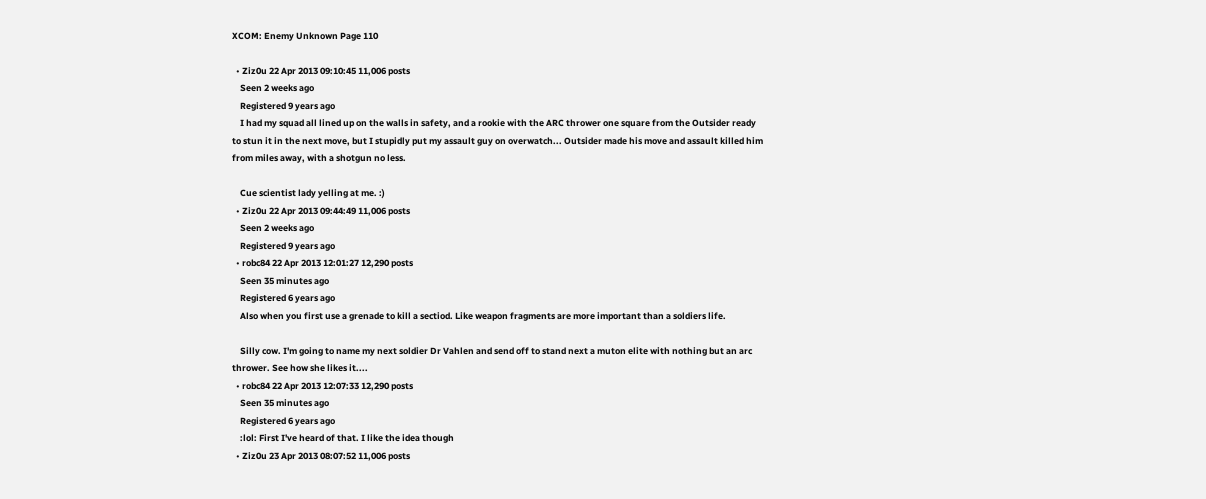XCOM: Enemy Unknown Page 110

  • Ziz0u 22 Apr 2013 09:10:45 11,006 posts
    Seen 2 weeks ago
    Registered 9 years ago
    I had my squad all lined up on the walls in safety, and a rookie with the ARC thrower one square from the Outsider ready to stun it in the next move, but I stupidly put my assault guy on overwatch... Outsider made his move and assault killed him from miles away, with a shotgun no less.

    Cue scientist lady yelling at me. :)
  • Ziz0u 22 Apr 2013 09:44:49 11,006 posts
    Seen 2 weeks ago
    Registered 9 years ago
  • robc84 22 Apr 2013 12:01:27 12,290 posts
    Seen 35 minutes ago
    Registered 6 years ago
    Also when you first use a grenade to kill a sectiod. Like weapon fragments are more important than a soldiers life.

    Silly cow. I'm going to name my next soldier Dr Vahlen and send off to stand next a muton elite with nothing but an arc thrower. See how she likes it....
  • robc84 22 Apr 2013 12:07:33 12,290 posts
    Seen 35 minutes ago
    Registered 6 years ago
    :lol: First I've heard of that. I like the idea though
  • Ziz0u 23 Apr 2013 08:07:52 11,006 posts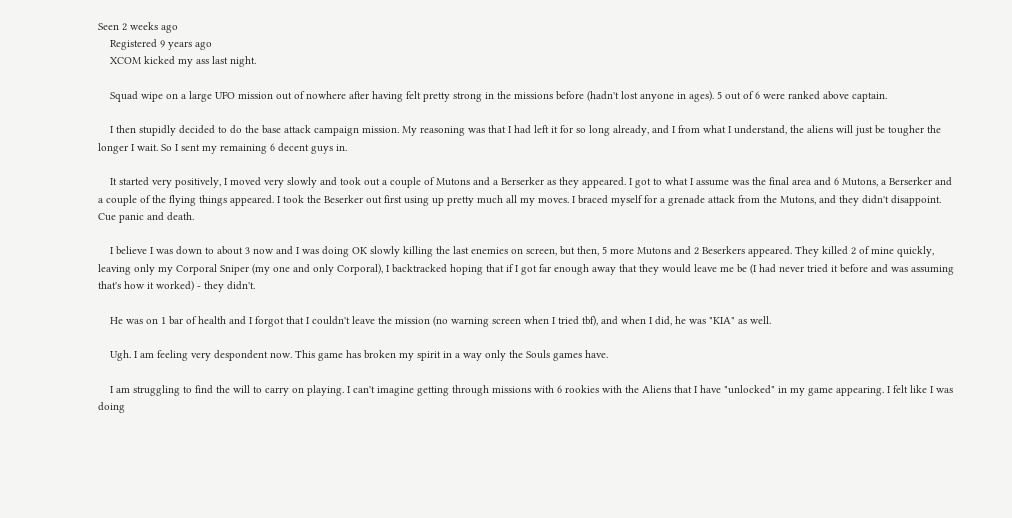Seen 2 weeks ago
    Registered 9 years ago
    XCOM kicked my ass last night.

    Squad wipe on a large UFO mission out of nowhere after having felt pretty strong in the missions before (hadn't lost anyone in ages). 5 out of 6 were ranked above captain.

    I then stupidly decided to do the base attack campaign mission. My reasoning was that I had left it for so long already, and I from what I understand, the aliens will just be tougher the longer I wait. So I sent my remaining 6 decent guys in.

    It started very positively, I moved very slowly and took out a couple of Mutons and a Berserker as they appeared. I got to what I assume was the final area and 6 Mutons, a Berserker and a couple of the flying things appeared. I took the Beserker out first using up pretty much all my moves. I braced myself for a grenade attack from the Mutons, and they didn't disappoint. Cue panic and death.

    I believe I was down to about 3 now and I was doing OK slowly killing the last enemies on screen, but then, 5 more Mutons and 2 Beserkers appeared. They killed 2 of mine quickly, leaving only my Corporal Sniper (my one and only Corporal), I backtracked hoping that if I got far enough away that they would leave me be (I had never tried it before and was assuming that's how it worked) - they didn't.

    He was on 1 bar of health and I forgot that I couldn't leave the mission (no warning screen when I tried tbf), and when I did, he was "KIA" as well.

    Ugh. I am feeling very despondent now. This game has broken my spirit in a way only the Souls games have.

    I am struggling to find the will to carry on playing. I can't imagine getting through missions with 6 rookies with the Aliens that I have "unlocked" in my game appearing. I felt like I was doing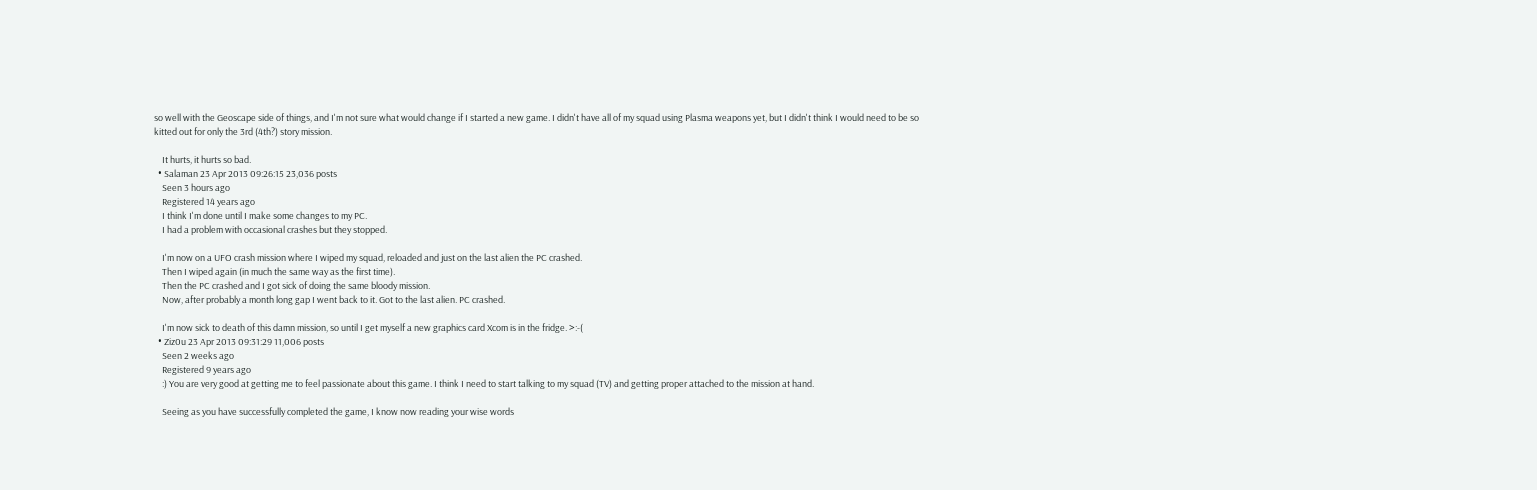so well with the Geoscape side of things, and I'm not sure what would change if I started a new game. I didn't have all of my squad using Plasma weapons yet, but I didn't think I would need to be so kitted out for only the 3rd (4th?) story mission.

    It hurts, it hurts so bad.
  • Salaman 23 Apr 2013 09:26:15 23,036 posts
    Seen 3 hours ago
    Registered 14 years ago
    I think I'm done until I make some changes to my PC.
    I had a problem with occasional crashes but they stopped.

    I'm now on a UFO crash mission where I wiped my squad, reloaded and just on the last alien the PC crashed.
    Then I wiped again (in much the same way as the first time).
    Then the PC crashed and I got sick of doing the same bloody mission.
    Now, after probably a month long gap I went back to it. Got to the last alien. PC crashed.

    I'm now sick to death of this damn mission, so until I get myself a new graphics card Xcom is in the fridge. >:-(
  • Ziz0u 23 Apr 2013 09:31:29 11,006 posts
    Seen 2 weeks ago
    Registered 9 years ago
    :) You are very good at getting me to feel passionate about this game. I think I need to start talking to my squad (TV) and getting proper attached to the mission at hand.

    Seeing as you have successfully completed the game, I know now reading your wise words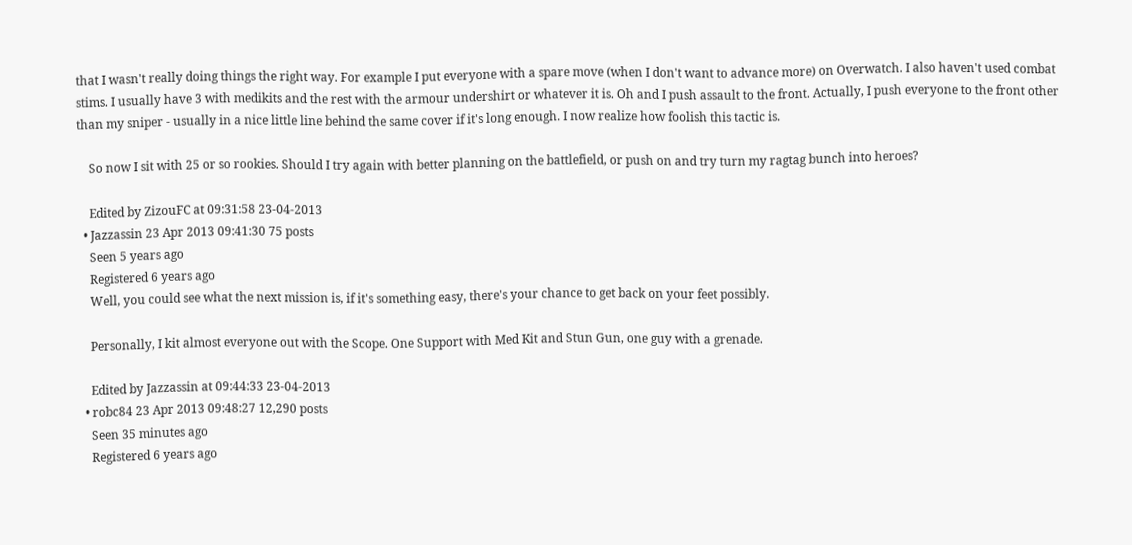that I wasn't really doing things the right way. For example I put everyone with a spare move (when I don't want to advance more) on Overwatch. I also haven't used combat stims. I usually have 3 with medikits and the rest with the armour undershirt or whatever it is. Oh and I push assault to the front. Actually, I push everyone to the front other than my sniper - usually in a nice little line behind the same cover if it's long enough. I now realize how foolish this tactic is.

    So now I sit with 25 or so rookies. Should I try again with better planning on the battlefield, or push on and try turn my ragtag bunch into heroes?

    Edited by ZizouFC at 09:31:58 23-04-2013
  • Jazzassin 23 Apr 2013 09:41:30 75 posts
    Seen 5 years ago
    Registered 6 years ago
    Well, you could see what the next mission is, if it's something easy, there's your chance to get back on your feet possibly.

    Personally, I kit almost everyone out with the Scope. One Support with Med Kit and Stun Gun, one guy with a grenade.

    Edited by Jazzassin at 09:44:33 23-04-2013
  • robc84 23 Apr 2013 09:48:27 12,290 posts
    Seen 35 minutes ago
    Registered 6 years ago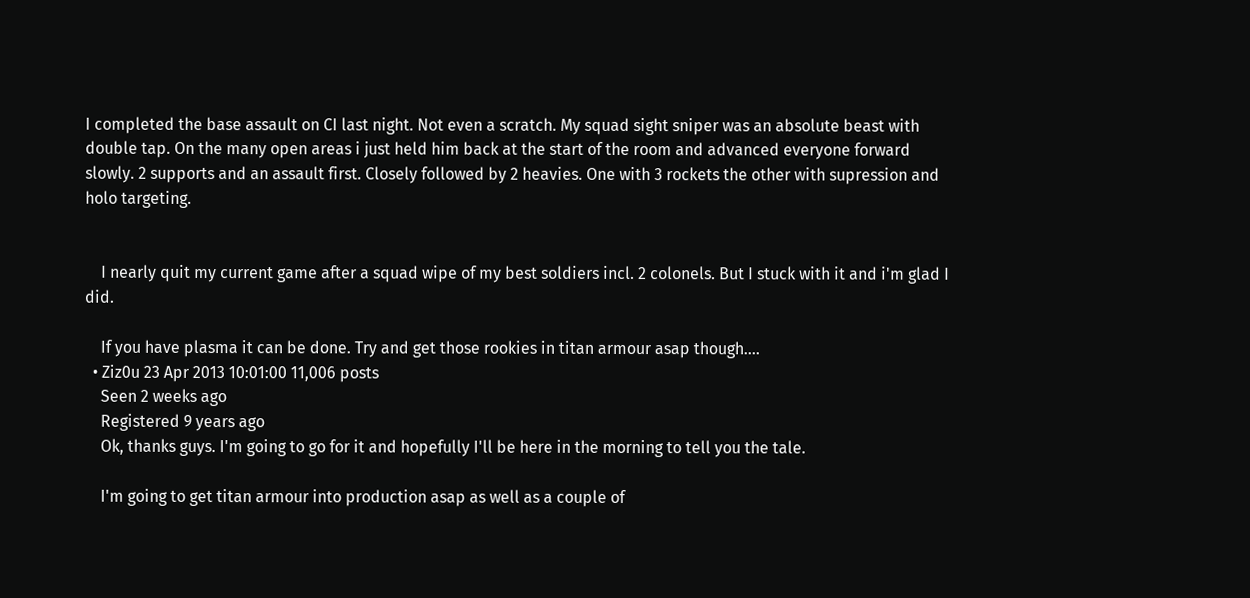I completed the base assault on CI last night. Not even a scratch. My squad sight sniper was an absolute beast with double tap. On the many open areas i just held him back at the start of the room and advanced everyone forward slowly. 2 supports and an assault first. Closely followed by 2 heavies. One with 3 rockets the other with supression and holo targeting.


    I nearly quit my current game after a squad wipe of my best soldiers incl. 2 colonels. But I stuck with it and i'm glad I did.

    If you have plasma it can be done. Try and get those rookies in titan armour asap though....
  • Ziz0u 23 Apr 2013 10:01:00 11,006 posts
    Seen 2 weeks ago
    Registered 9 years ago
    Ok, thanks guys. I'm going to go for it and hopefully I'll be here in the morning to tell you the tale.

    I'm going to get titan armour into production asap as well as a couple of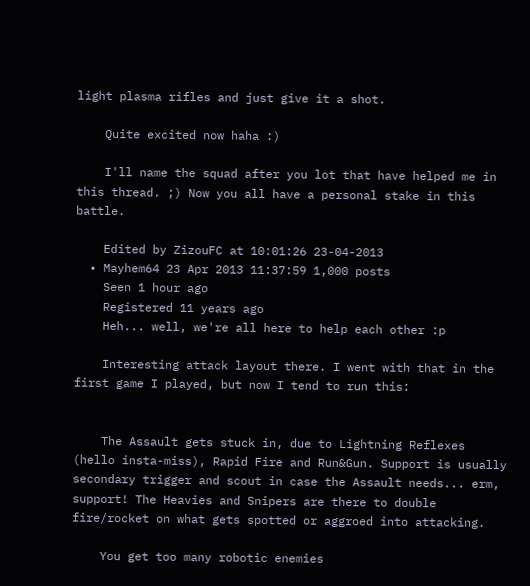light plasma rifles and just give it a shot.

    Quite excited now haha :)

    I'll name the squad after you lot that have helped me in this thread. ;) Now you all have a personal stake in this battle.

    Edited by ZizouFC at 10:01:26 23-04-2013
  • Mayhem64 23 Apr 2013 11:37:59 1,000 posts
    Seen 1 hour ago
    Registered 11 years ago
    Heh... well, we're all here to help each other :p

    Interesting attack layout there. I went with that in the first game I played, but now I tend to run this:


    The Assault gets stuck in, due to Lightning Reflexes (hello insta-miss), Rapid Fire and Run&Gun. Support is usually secondary trigger and scout in case the Assault needs... erm, support! The Heavies and Snipers are there to double fire/rocket on what gets spotted or aggroed into attacking.

    You get too many robotic enemies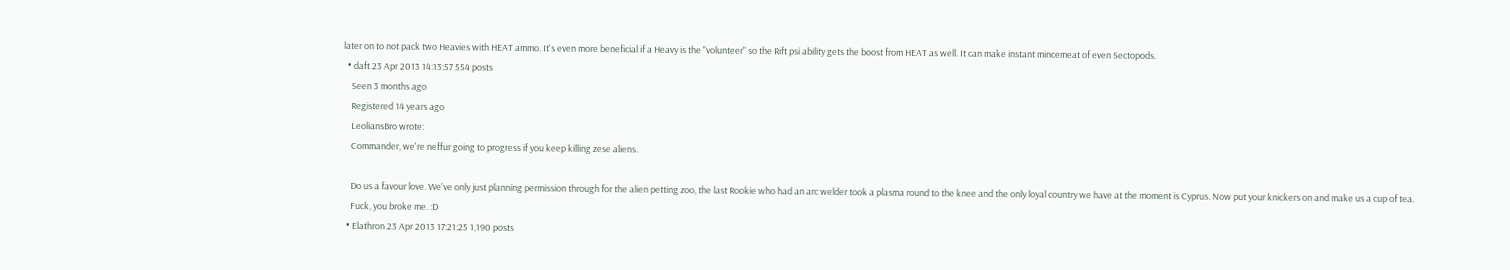later on to not pack two Heavies with HEAT ammo. It's even more beneficial if a Heavy is the "volunteer" so the Rift psi ability gets the boost from HEAT as well. It can make instant mincemeat of even Sectopods.
  • daft 23 Apr 2013 14:13:57 554 posts
    Seen 3 months ago
    Registered 14 years ago
    LeoliansBro wrote:
    Commander, we're neffur going to progress if you keep killing zese aliens.

    Do us a favour love. We've only just planning permission through for the alien petting zoo, the last Rookie who had an arc welder took a plasma round to the knee and the only loyal country we have at the moment is Cyprus. Now put your knickers on and make us a cup of tea.
    Fuck, you broke me. :D
  • Elathron 23 Apr 2013 17:21:25 1,190 posts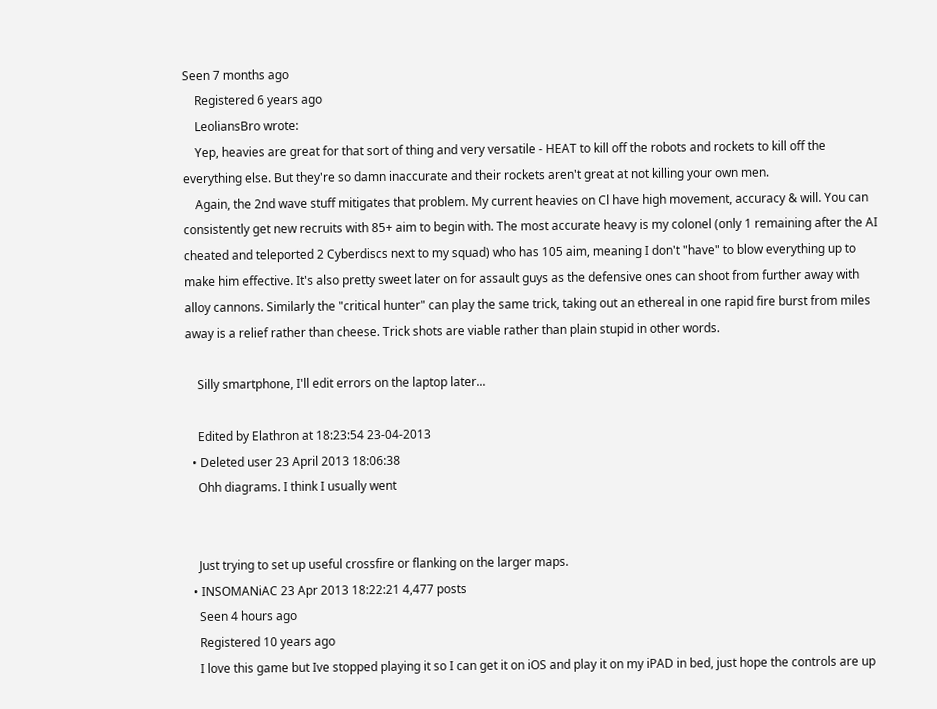Seen 7 months ago
    Registered 6 years ago
    LeoliansBro wrote:
    Yep, heavies are great for that sort of thing and very versatile - HEAT to kill off the robots and rockets to kill off the everything else. But they're so damn inaccurate and their rockets aren't great at not killing your own men.
    Again, the 2nd wave stuff mitigates that problem. My current heavies on Cl have high movement, accuracy & will. You can consistently get new recruits with 85+ aim to begin with. The most accurate heavy is my colonel (only 1 remaining after the AI cheated and teleported 2 Cyberdiscs next to my squad) who has 105 aim, meaning I don't "have" to blow everything up to make him effective. It's also pretty sweet later on for assault guys as the defensive ones can shoot from further away with alloy cannons. Similarly the "critical hunter" can play the same trick, taking out an ethereal in one rapid fire burst from miles away is a relief rather than cheese. Trick shots are viable rather than plain stupid in other words.

    Silly smartphone, I'll edit errors on the laptop later...

    Edited by Elathron at 18:23:54 23-04-2013
  • Deleted user 23 April 2013 18:06:38
    Ohh diagrams. I think I usually went


    Just trying to set up useful crossfire or flanking on the larger maps.
  • INSOMANiAC 23 Apr 2013 18:22:21 4,477 posts
    Seen 4 hours ago
    Registered 10 years ago
    I love this game but Ive stopped playing it so I can get it on iOS and play it on my iPAD in bed, just hope the controls are up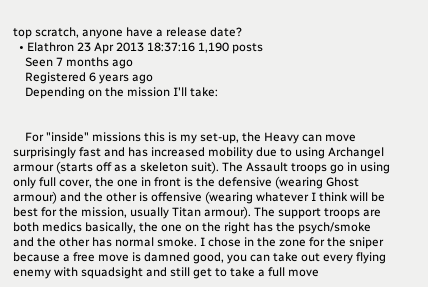top scratch, anyone have a release date?
  • Elathron 23 Apr 2013 18:37:16 1,190 posts
    Seen 7 months ago
    Registered 6 years ago
    Depending on the mission I'll take:


    For "inside" missions this is my set-up, the Heavy can move surprisingly fast and has increased mobility due to using Archangel armour (starts off as a skeleton suit). The Assault troops go in using only full cover, the one in front is the defensive (wearing Ghost armour) and the other is offensive (wearing whatever I think will be best for the mission, usually Titan armour). The support troops are both medics basically, the one on the right has the psych/smoke and the other has normal smoke. I chose in the zone for the sniper because a free move is damned good, you can take out every flying enemy with squadsight and still get to take a full move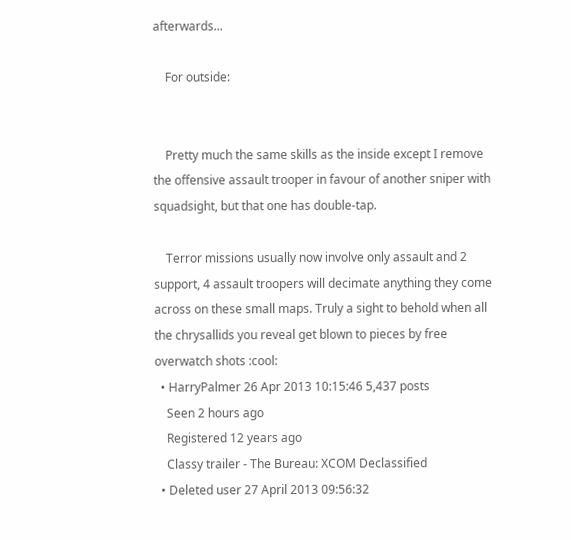afterwards...

    For outside:


    Pretty much the same skills as the inside except I remove the offensive assault trooper in favour of another sniper with squadsight, but that one has double-tap.

    Terror missions usually now involve only assault and 2 support, 4 assault troopers will decimate anything they come across on these small maps. Truly a sight to behold when all the chrysallids you reveal get blown to pieces by free overwatch shots :cool:
  • HarryPalmer 26 Apr 2013 10:15:46 5,437 posts
    Seen 2 hours ago
    Registered 12 years ago
    Classy trailer - The Bureau: XCOM Declassified
  • Deleted user 27 April 2013 09:56:32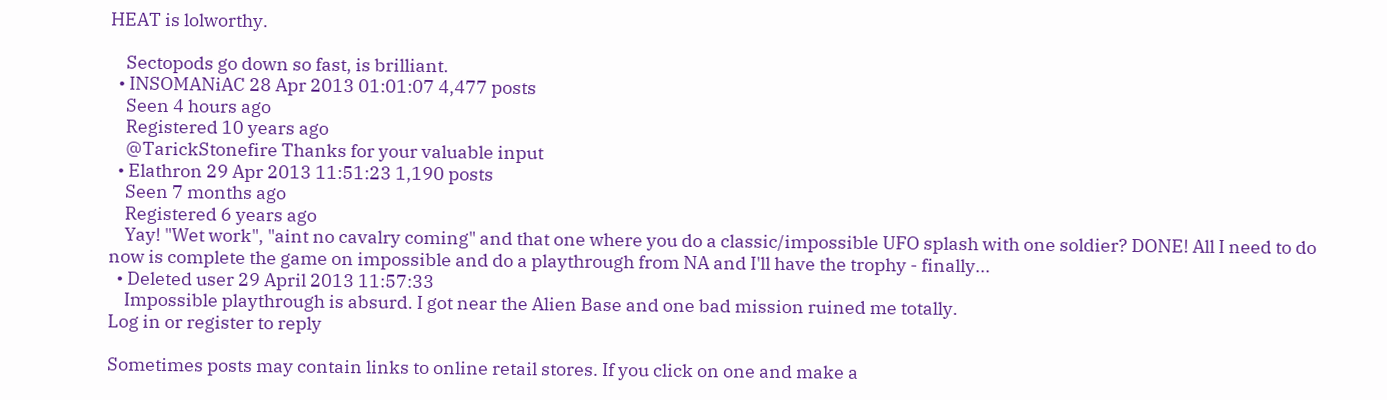HEAT is lolworthy.

    Sectopods go down so fast, is brilliant.
  • INSOMANiAC 28 Apr 2013 01:01:07 4,477 posts
    Seen 4 hours ago
    Registered 10 years ago
    @TarickStonefire Thanks for your valuable input
  • Elathron 29 Apr 2013 11:51:23 1,190 posts
    Seen 7 months ago
    Registered 6 years ago
    Yay! "Wet work", "aint no cavalry coming" and that one where you do a classic/impossible UFO splash with one soldier? DONE! All I need to do now is complete the game on impossible and do a playthrough from NA and I'll have the trophy - finally...
  • Deleted user 29 April 2013 11:57:33
    Impossible playthrough is absurd. I got near the Alien Base and one bad mission ruined me totally.
Log in or register to reply

Sometimes posts may contain links to online retail stores. If you click on one and make a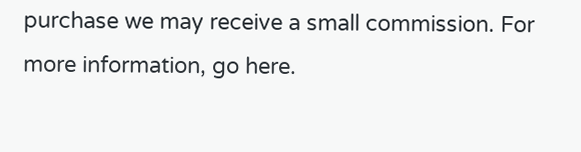purchase we may receive a small commission. For more information, go here.